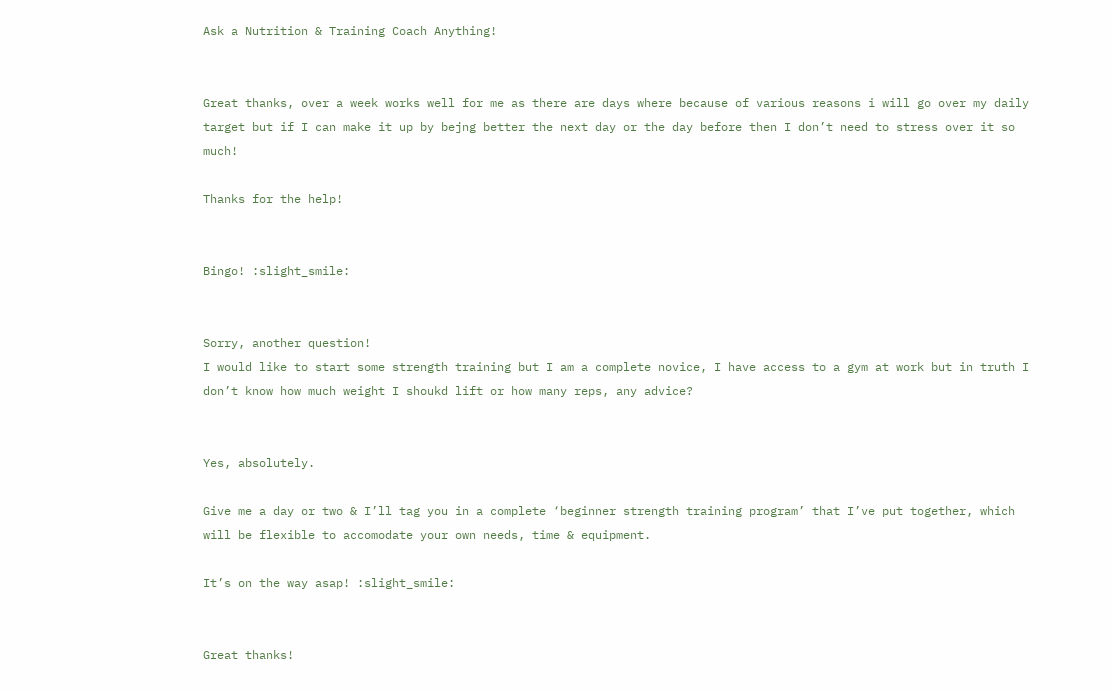Ask a Nutrition & Training Coach Anything!


Great thanks, over a week works well for me as there are days where because of various reasons i will go over my daily target but if I can make it up by bejng better the next day or the day before then I don’t need to stress over it so much!

Thanks for the help!


Bingo! :slight_smile:


Sorry, another question!
I would like to start some strength training but I am a complete novice, I have access to a gym at work but in truth I don’t know how much weight I shoukd lift or how many reps, any advice?


Yes, absolutely.

Give me a day or two & I’ll tag you in a complete ‘beginner strength training program’ that I’ve put together, which will be flexible to accomodate your own needs, time & equipment.

It’s on the way asap! :slight_smile:


Great thanks!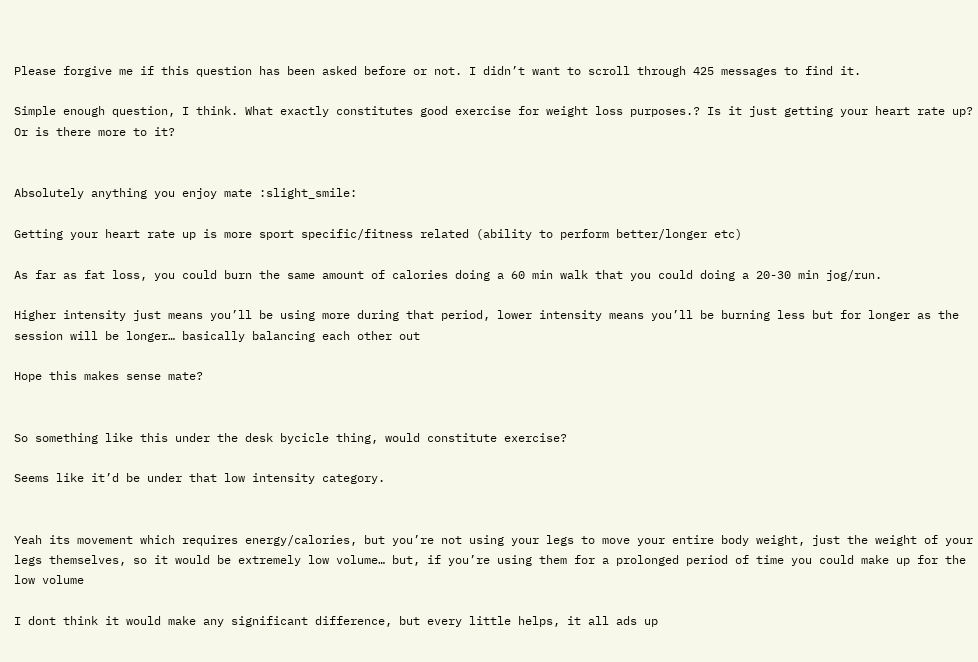Please forgive me if this question has been asked before or not. I didn’t want to scroll through 425 messages to find it.

Simple enough question, I think. What exactly constitutes good exercise for weight loss purposes.? Is it just getting your heart rate up? Or is there more to it?


Absolutely anything you enjoy mate :slight_smile:

Getting your heart rate up is more sport specific/fitness related (ability to perform better/longer etc)

As far as fat loss, you could burn the same amount of calories doing a 60 min walk that you could doing a 20-30 min jog/run.

Higher intensity just means you’ll be using more during that period, lower intensity means you’ll be burning less but for longer as the session will be longer… basically balancing each other out

Hope this makes sense mate?


So something like this under the desk bycicle thing, would constitute exercise?

Seems like it’d be under that low intensity category.


Yeah its movement which requires energy/calories, but you’re not using your legs to move your entire body weight, just the weight of your legs themselves, so it would be extremely low volume… but, if you’re using them for a prolonged period of time you could make up for the low volume

I dont think it would make any significant difference, but every little helps, it all ads up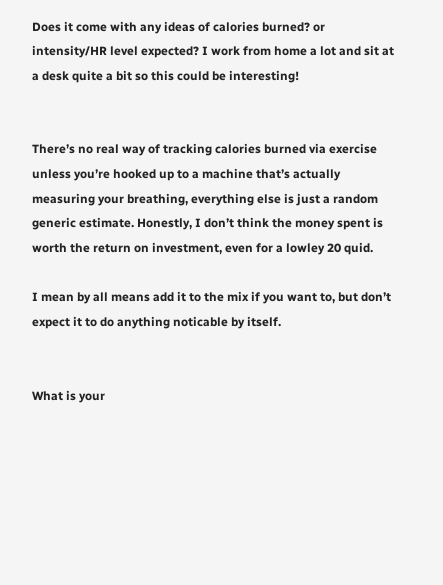Does it come with any ideas of calories burned? or intensity/HR level expected? I work from home a lot and sit at a desk quite a bit so this could be interesting!


There’s no real way of tracking calories burned via exercise unless you’re hooked up to a machine that’s actually measuring your breathing, everything else is just a random generic estimate. Honestly, I don’t think the money spent is worth the return on investment, even for a lowley 20 quid.

I mean by all means add it to the mix if you want to, but don’t expect it to do anything noticable by itself.


What is your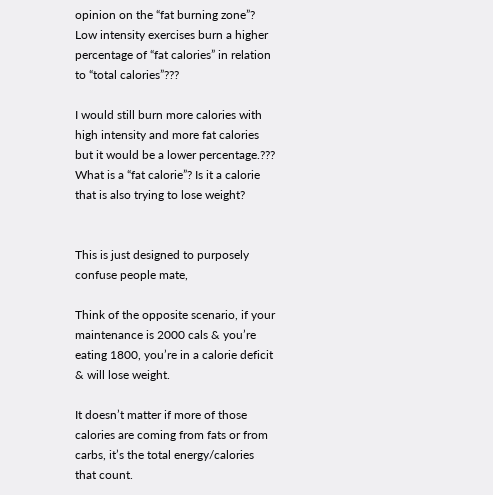opinion on the “fat burning zone”?
Low intensity exercises burn a higher percentage of “fat calories” in relation to “total calories”???

I would still burn more calories with high intensity and more fat calories but it would be a lower percentage.???
What is a “fat calorie”? Is it a calorie that is also trying to lose weight?


This is just designed to purposely confuse people mate,

Think of the opposite scenario, if your maintenance is 2000 cals & you’re eating 1800, you’re in a calorie deficit & will lose weight.

It doesn’t matter if more of those calories are coming from fats or from carbs, it’s the total energy/calories that count.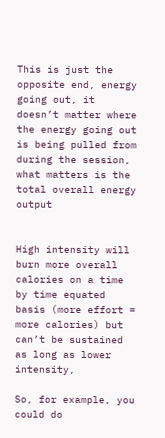This is just the opposite end, energy going out, it doesn’t matter where the energy going out is being pulled from during the session, what matters is the total overall energy output


High intensity will burn more overall calories on a time by time equated basis (more effort = more calories) but can’t be sustained as long as lower intensity,

So, for example, you could do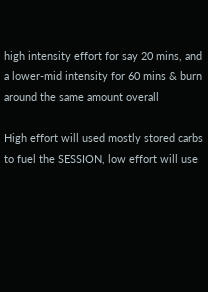high intensity effort for say 20 mins, and a lower-mid intensity for 60 mins & burn around the same amount overall

High effort will used mostly stored carbs to fuel the SESSION, low effort will use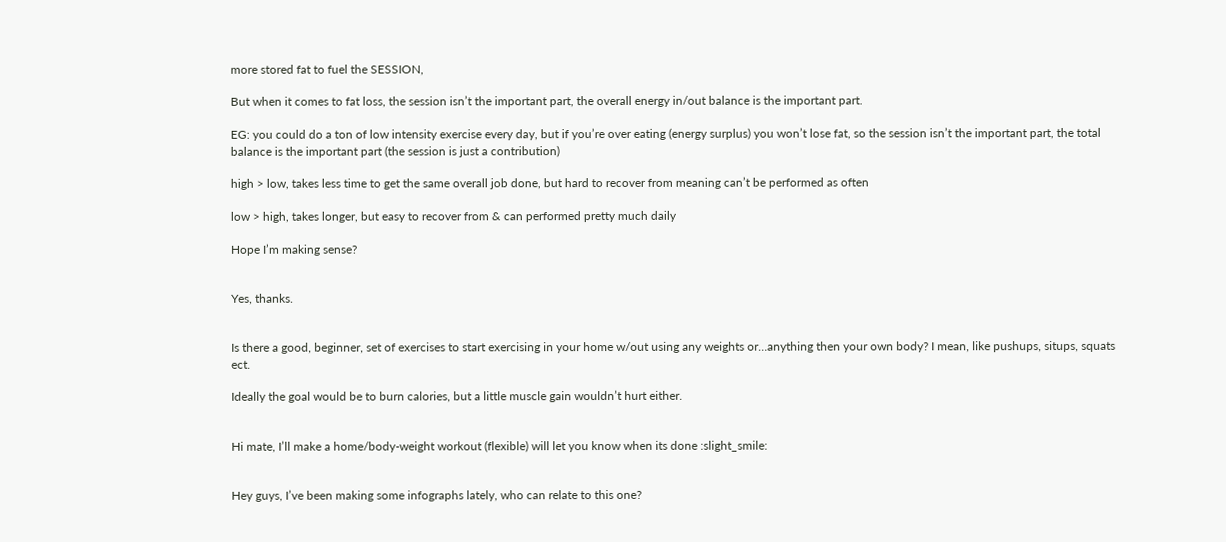more stored fat to fuel the SESSION,

But when it comes to fat loss, the session isn’t the important part, the overall energy in/out balance is the important part.

EG: you could do a ton of low intensity exercise every day, but if you’re over eating (energy surplus) you won’t lose fat, so the session isn’t the important part, the total balance is the important part (the session is just a contribution)

high > low, takes less time to get the same overall job done, but hard to recover from meaning can’t be performed as often

low > high, takes longer, but easy to recover from & can performed pretty much daily

Hope I’m making sense?


Yes, thanks.


Is there a good, beginner, set of exercises to start exercising in your home w/out using any weights or…anything then your own body? I mean, like pushups, situps, squats ect.

Ideally the goal would be to burn calories, but a little muscle gain wouldn’t hurt either.


Hi mate, I’ll make a home/body-weight workout (flexible) will let you know when its done :slight_smile:


Hey guys, I’ve been making some infographs lately, who can relate to this one?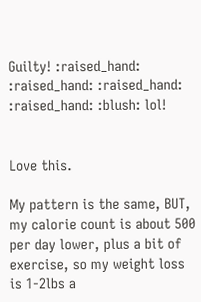Guilty! :raised_hand: :raised_hand: :raised_hand: :raised_hand: :blush: lol!


Love this.

My pattern is the same, BUT, my calorie count is about 500 per day lower, plus a bit of exercise, so my weight loss is 1-2lbs a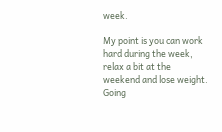week.

My point is you can work hard during the week, relax a bit at the weekend and lose weight. Going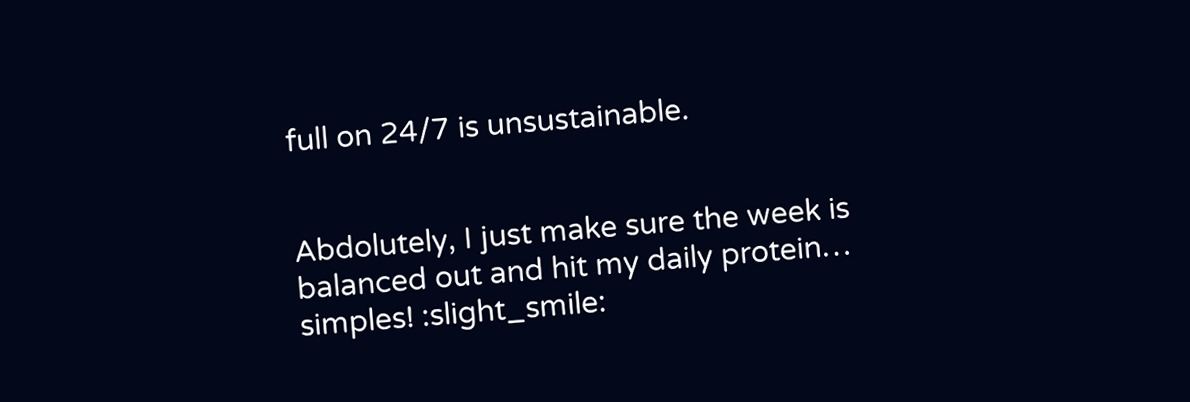full on 24/7 is unsustainable.


Abdolutely, I just make sure the week is balanced out and hit my daily protein… simples! :slight_smile: